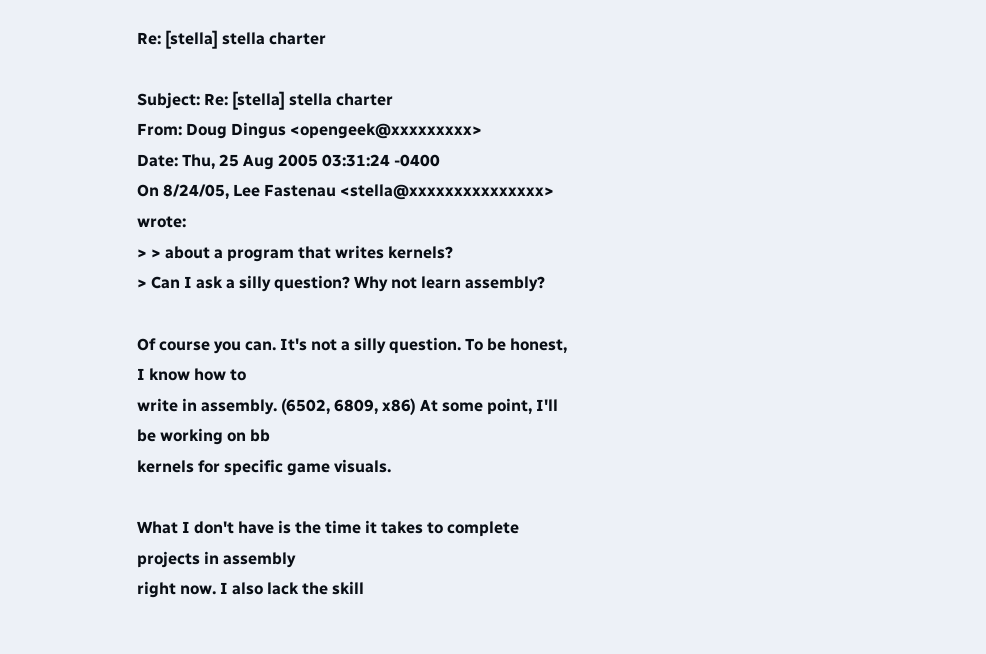Re: [stella] stella charter

Subject: Re: [stella] stella charter
From: Doug Dingus <opengeek@xxxxxxxxx>
Date: Thu, 25 Aug 2005 03:31:24 -0400
On 8/24/05, Lee Fastenau <stella@xxxxxxxxxxxxxxx> wrote:
> > about a program that writes kernels?
> Can I ask a silly question? Why not learn assembly?

Of course you can. It's not a silly question. To be honest, I know how to
write in assembly. (6502, 6809, x86) At some point, I'll be working on bb
kernels for specific game visuals.

What I don't have is the time it takes to complete projects in assembly
right now. I also lack the skill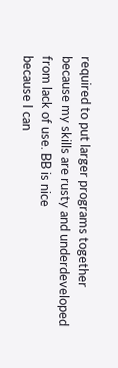required to put larger programs together
because my skills are rusty and underdeveloped from lack of use. BB is nice
because I can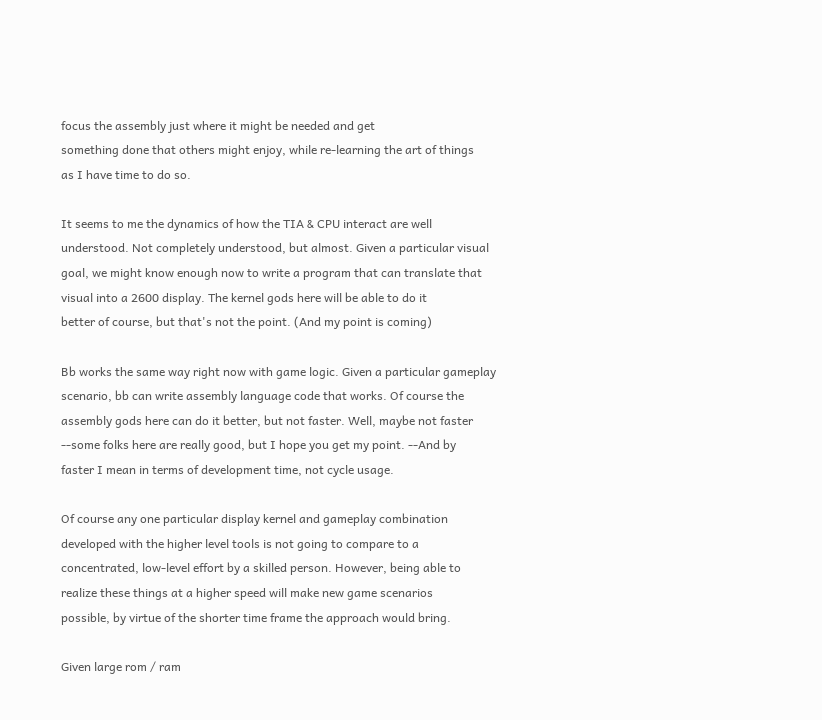focus the assembly just where it might be needed and get
something done that others might enjoy, while re-learning the art of things
as I have time to do so.

It seems to me the dynamics of how the TIA & CPU interact are well
understood. Not completely understood, but almost. Given a particular visual
goal, we might know enough now to write a program that can translate that
visual into a 2600 display. The kernel gods here will be able to do it
better of course, but that's not the point. (And my point is coming)

Bb works the same way right now with game logic. Given a particular gameplay
scenario, bb can write assembly language code that works. Of course the
assembly gods here can do it better, but not faster. Well, maybe not faster
--some folks here are really good, but I hope you get my point. --And by
faster I mean in terms of development time, not cycle usage.

Of course any one particular display kernel and gameplay combination
developed with the higher level tools is not going to compare to a
concentrated, low-level effort by a skilled person. However, being able to
realize these things at a higher speed will make new game scenarios
possible, by virtue of the shorter time frame the approach would bring.

Given large rom / ram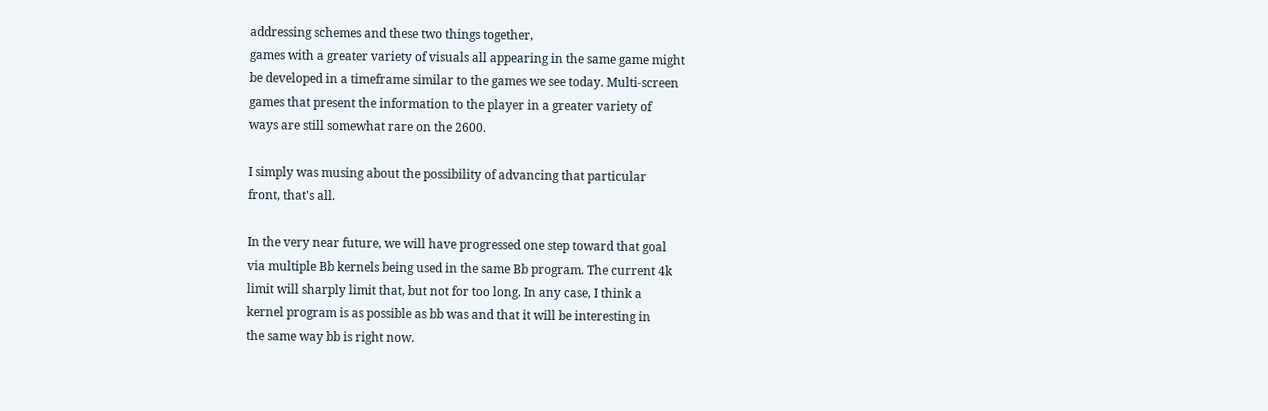addressing schemes and these two things together,
games with a greater variety of visuals all appearing in the same game might
be developed in a timeframe similar to the games we see today. Multi-screen
games that present the information to the player in a greater variety of
ways are still somewhat rare on the 2600.

I simply was musing about the possibility of advancing that particular
front, that's all.

In the very near future, we will have progressed one step toward that goal
via multiple Bb kernels being used in the same Bb program. The current 4k
limit will sharply limit that, but not for too long. In any case, I think a
kernel program is as possible as bb was and that it will be interesting in
the same way bb is right now.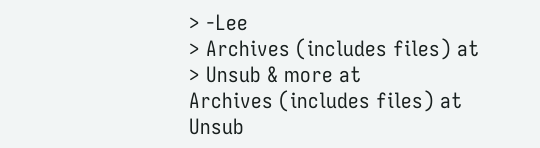> -Lee
> Archives (includes files) at
> Unsub & more at
Archives (includes files) at
Unsub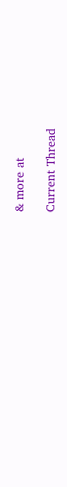& more at

Current Thread